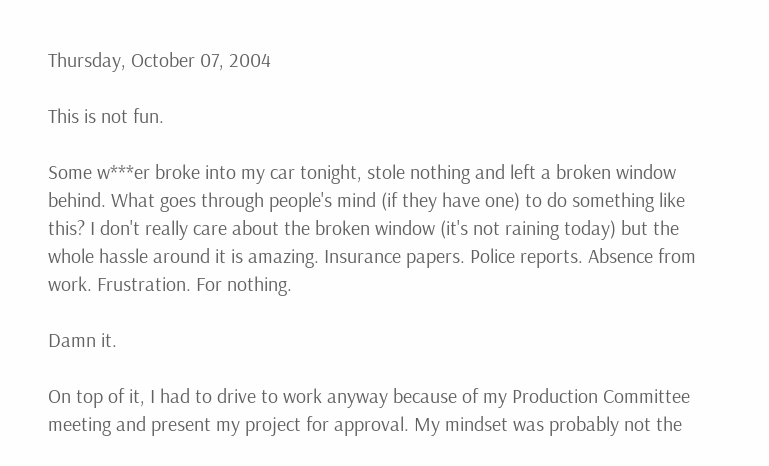Thursday, October 07, 2004

This is not fun.

Some w***er broke into my car tonight, stole nothing and left a broken window behind. What goes through people's mind (if they have one) to do something like this? I don't really care about the broken window (it's not raining today) but the whole hassle around it is amazing. Insurance papers. Police reports. Absence from work. Frustration. For nothing.

Damn it.

On top of it, I had to drive to work anyway because of my Production Committee meeting and present my project for approval. My mindset was probably not the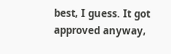best, I guess. It got approved anyway,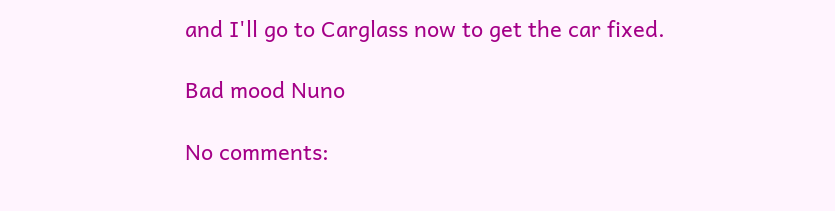and I'll go to Carglass now to get the car fixed.

Bad mood Nuno

No comments: